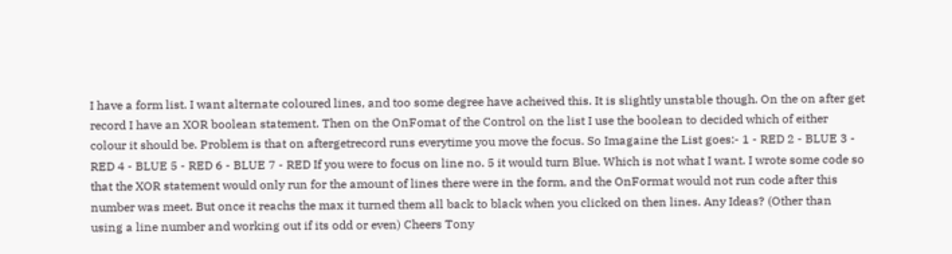I have a form list. I want alternate coloured lines, and too some degree have acheived this. It is slightly unstable though. On the on after get record I have an XOR boolean statement. Then on the OnFomat of the Control on the list I use the boolean to decided which of either colour it should be. Problem is that on aftergetrecord runs everytime you move the focus. So Imagaine the List goes:- 1 - RED 2 - BLUE 3 - RED 4 - BLUE 5 - RED 6 - BLUE 7 - RED If you were to focus on line no. 5 it would turn Blue. Which is not what I want. I wrote some code so that the XOR statement would only run for the amount of lines there were in the form, and the OnFormat would not run code after this number was meet. But once it reachs the max it turned them all back to black when you clicked on then lines. Any Ideas? (Other than using a line number and working out if its odd or even) Cheers Tony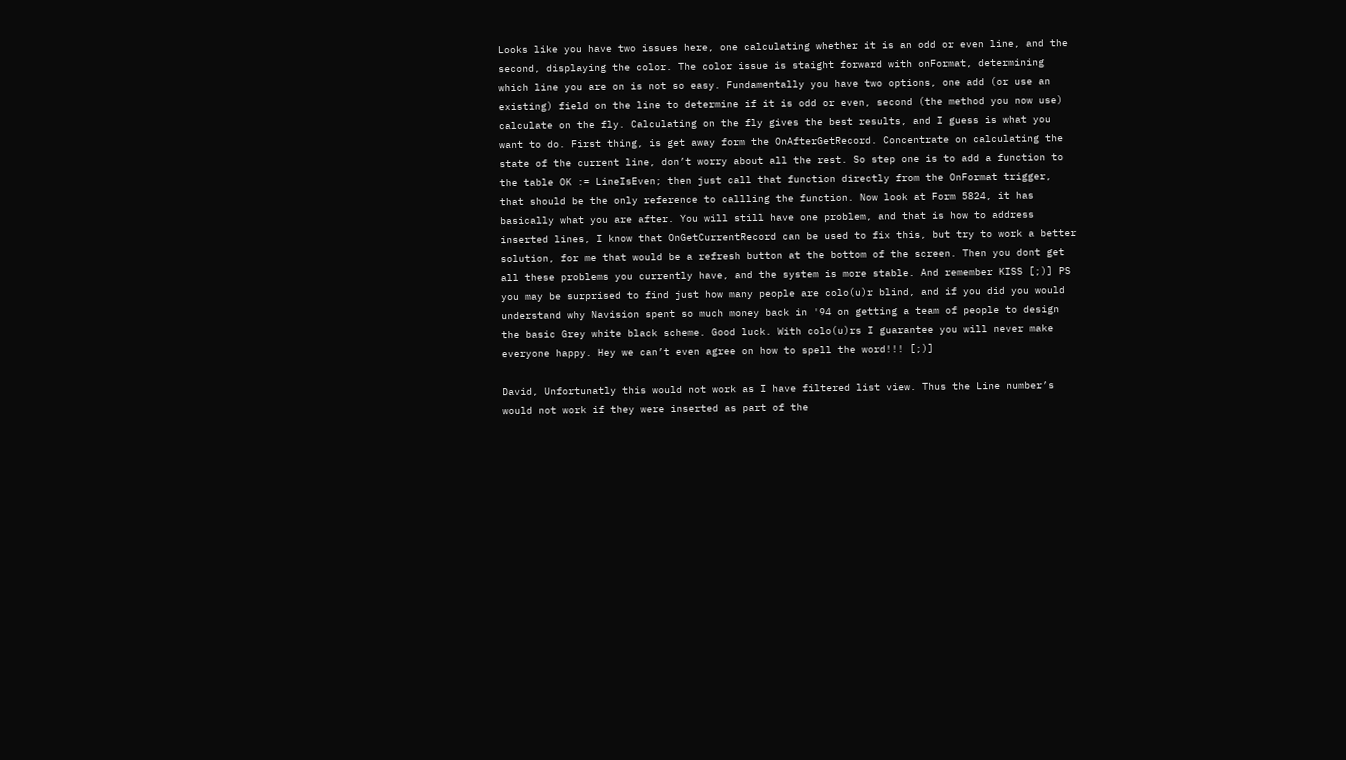Looks like you have two issues here, one calculating whether it is an odd or even line, and the second, displaying the color. The color issue is staight forward with onFormat, determining which line you are on is not so easy. Fundamentally you have two options, one add (or use an existing) field on the line to determine if it is odd or even, second (the method you now use) calculate on the fly. Calculating on the fly gives the best results, and I guess is what you want to do. First thing, is get away form the OnAfterGetRecord. Concentrate on calculating the state of the current line, don’t worry about all the rest. So step one is to add a function to the table OK := LineIsEven; then just call that function directly from the OnFormat trigger, that should be the only reference to callling the function. Now look at Form 5824, it has basically what you are after. You will still have one problem, and that is how to address inserted lines, I know that OnGetCurrentRecord can be used to fix this, but try to work a better solution, for me that would be a refresh button at the bottom of the screen. Then you dont get all these problems you currently have, and the system is more stable. And remember KISS [;)] PS you may be surprised to find just how many people are colo(u)r blind, and if you did you would understand why Navision spent so much money back in '94 on getting a team of people to design the basic Grey white black scheme. Good luck. With colo(u)rs I guarantee you will never make everyone happy. Hey we can’t even agree on how to spell the word!!! [;)]

David, Unfortunatly this would not work as I have filtered list view. Thus the Line number’s would not work if they were inserted as part of the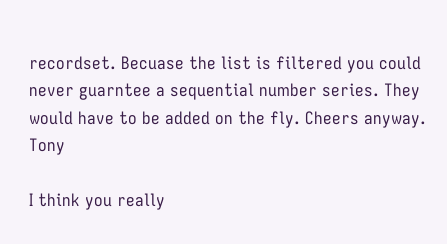recordset. Becuase the list is filtered you could never guarntee a sequential number series. They would have to be added on the fly. Cheers anyway. Tony

I think you really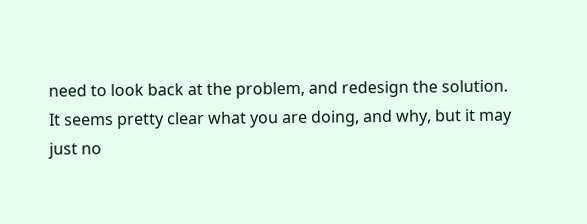need to look back at the problem, and redesign the solution. It seems pretty clear what you are doing, and why, but it may just no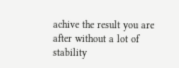achive the result you are after without a lot of stability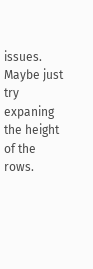issues. Maybe just try expaning the height of the rows.